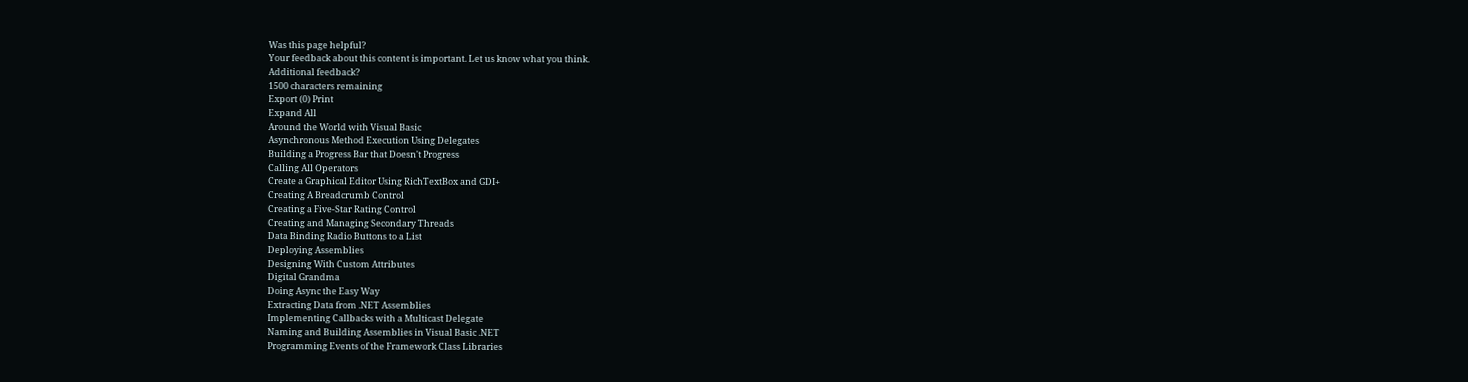Was this page helpful?
Your feedback about this content is important. Let us know what you think.
Additional feedback?
1500 characters remaining
Export (0) Print
Expand All
Around the World with Visual Basic
Asynchronous Method Execution Using Delegates
Building a Progress Bar that Doesn't Progress
Calling All Operators
Create a Graphical Editor Using RichTextBox and GDI+
Creating A Breadcrumb Control
Creating a Five-Star Rating Control
Creating and Managing Secondary Threads
Data Binding Radio Buttons to a List
Deploying Assemblies
Designing With Custom Attributes
Digital Grandma
Doing Async the Easy Way
Extracting Data from .NET Assemblies
Implementing Callbacks with a Multicast Delegate
Naming and Building Assemblies in Visual Basic .NET
Programming Events of the Framework Class Libraries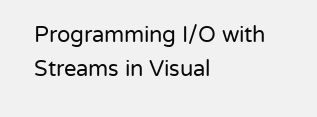Programming I/O with Streams in Visual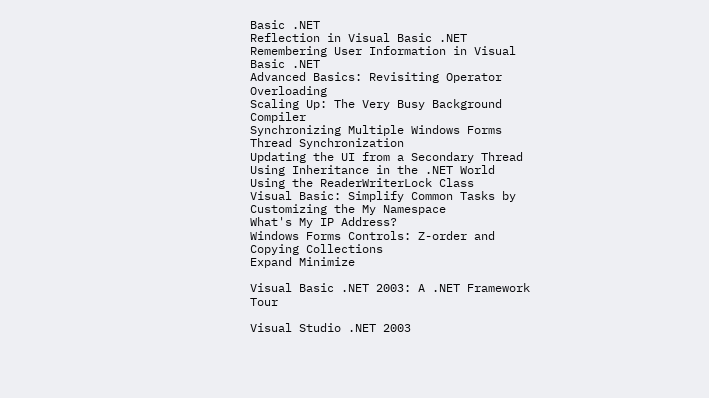Basic .NET
Reflection in Visual Basic .NET
Remembering User Information in Visual Basic .NET
Advanced Basics: Revisiting Operator Overloading
Scaling Up: The Very Busy Background Compiler
Synchronizing Multiple Windows Forms
Thread Synchronization
Updating the UI from a Secondary Thread
Using Inheritance in the .NET World
Using the ReaderWriterLock Class
Visual Basic: Simplify Common Tasks by Customizing the My Namespace
What's My IP Address?
Windows Forms Controls: Z-order and Copying Collections
Expand Minimize

Visual Basic .NET 2003: A .NET Framework Tour

Visual Studio .NET 2003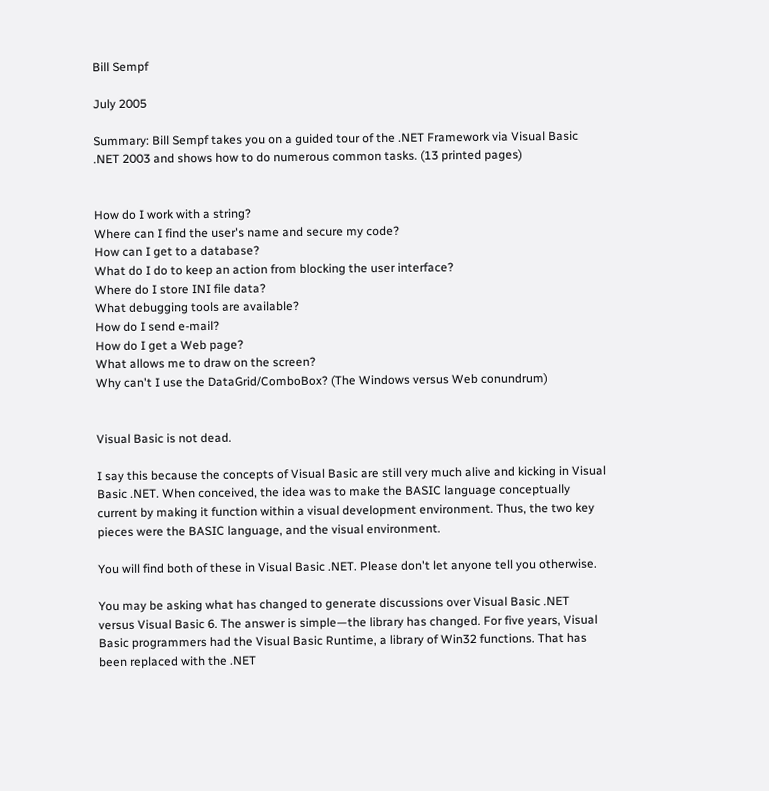Bill Sempf

July 2005

Summary: Bill Sempf takes you on a guided tour of the .NET Framework via Visual Basic .NET 2003 and shows how to do numerous common tasks. (13 printed pages)


How do I work with a string?
Where can I find the user's name and secure my code?
How can I get to a database?
What do I do to keep an action from blocking the user interface?
Where do I store INI file data?
What debugging tools are available?
How do I send e-mail?
How do I get a Web page?
What allows me to draw on the screen?
Why can't I use the DataGrid/ComboBox? (The Windows versus Web conundrum)


Visual Basic is not dead.

I say this because the concepts of Visual Basic are still very much alive and kicking in Visual Basic .NET. When conceived, the idea was to make the BASIC language conceptually current by making it function within a visual development environment. Thus, the two key pieces were the BASIC language, and the visual environment.

You will find both of these in Visual Basic .NET. Please don't let anyone tell you otherwise.

You may be asking what has changed to generate discussions over Visual Basic .NET versus Visual Basic 6. The answer is simple—the library has changed. For five years, Visual Basic programmers had the Visual Basic Runtime, a library of Win32 functions. That has been replaced with the .NET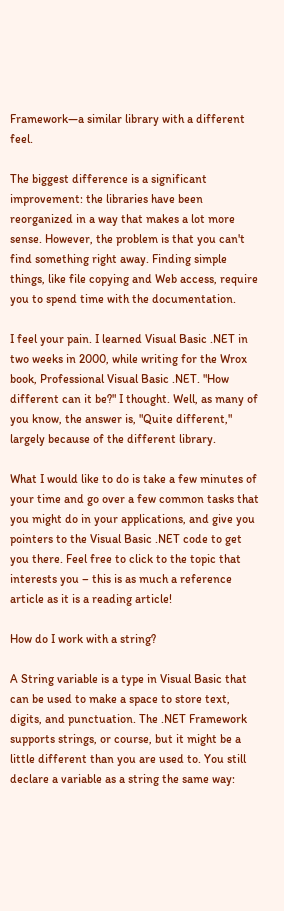Framework—a similar library with a different feel.

The biggest difference is a significant improvement: the libraries have been reorganized in a way that makes a lot more sense. However, the problem is that you can't find something right away. Finding simple things, like file copying and Web access, require you to spend time with the documentation.

I feel your pain. I learned Visual Basic .NET in two weeks in 2000, while writing for the Wrox book, Professional Visual Basic .NET. "How different can it be?" I thought. Well, as many of you know, the answer is, "Quite different," largely because of the different library.

What I would like to do is take a few minutes of your time and go over a few common tasks that you might do in your applications, and give you pointers to the Visual Basic .NET code to get you there. Feel free to click to the topic that interests you – this is as much a reference article as it is a reading article!

How do I work with a string?

A String variable is a type in Visual Basic that can be used to make a space to store text, digits, and punctuation. The .NET Framework supports strings, or course, but it might be a little different than you are used to. You still declare a variable as a string the same way: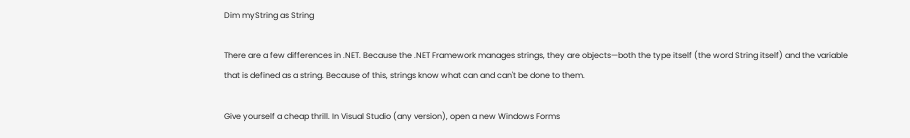Dim myString as String

There are a few differences in .NET. Because the .NET Framework manages strings, they are objects—both the type itself (the word String itself) and the variable that is defined as a string. Because of this, strings know what can and can't be done to them.

Give yourself a cheap thrill. In Visual Studio (any version), open a new Windows Forms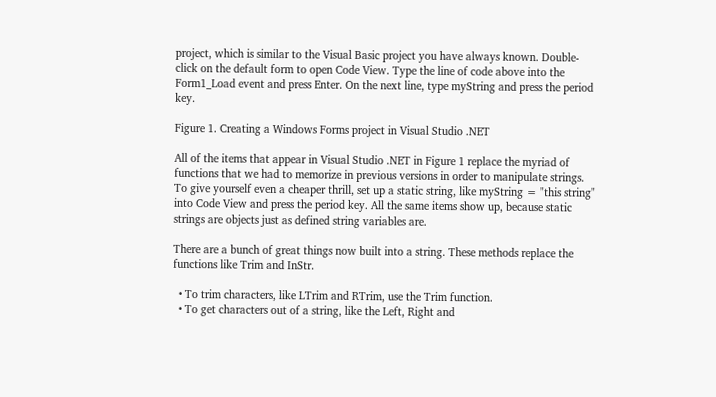project, which is similar to the Visual Basic project you have always known. Double-click on the default form to open Code View. Type the line of code above into the Form1_Load event and press Enter. On the next line, type myString and press the period key.

Figure 1. Creating a Windows Forms project in Visual Studio .NET

All of the items that appear in Visual Studio .NET in Figure 1 replace the myriad of functions that we had to memorize in previous versions in order to manipulate strings. To give yourself even a cheaper thrill, set up a static string, like myString = "this string" into Code View and press the period key. All the same items show up, because static strings are objects just as defined string variables are.

There are a bunch of great things now built into a string. These methods replace the functions like Trim and InStr.

  • To trim characters, like LTrim and RTrim, use the Trim function.
  • To get characters out of a string, like the Left, Right and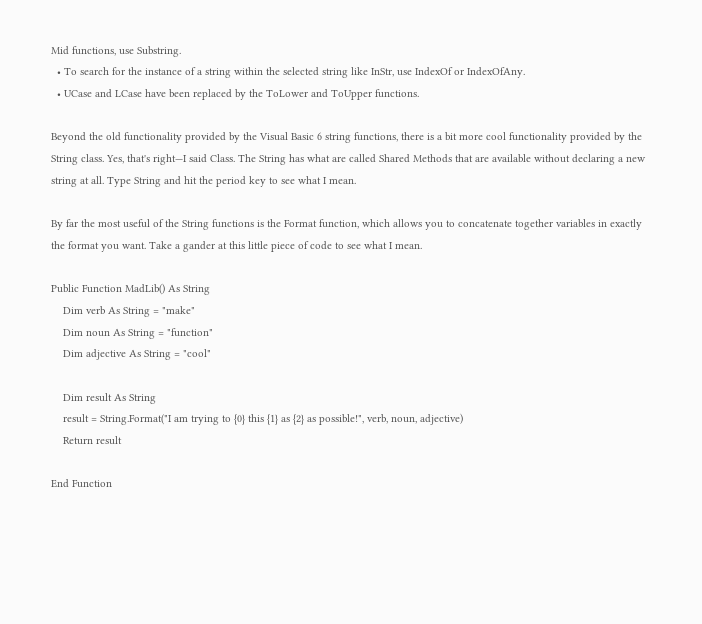Mid functions, use Substring.
  • To search for the instance of a string within the selected string like InStr, use IndexOf or IndexOfAny.
  • UCase and LCase have been replaced by the ToLower and ToUpper functions.

Beyond the old functionality provided by the Visual Basic 6 string functions, there is a bit more cool functionality provided by the String class. Yes, that's right—I said Class. The String has what are called Shared Methods that are available without declaring a new string at all. Type String and hit the period key to see what I mean.

By far the most useful of the String functions is the Format function, which allows you to concatenate together variables in exactly the format you want. Take a gander at this little piece of code to see what I mean.

Public Function MadLib() As String
    Dim verb As String = "make"
    Dim noun As String = "function"
    Dim adjective As String = "cool"

    Dim result As String
    result = String.Format("I am trying to {0} this {1} as {2} as possible!", verb, noun, adjective)
    Return result

End Function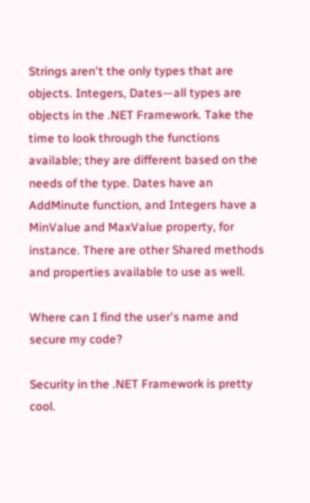Strings aren't the only types that are objects. Integers, Dates—all types are objects in the .NET Framework. Take the time to look through the functions available; they are different based on the needs of the type. Dates have an AddMinute function, and Integers have a MinValue and MaxValue property, for instance. There are other Shared methods and properties available to use as well.

Where can I find the user's name and secure my code?

Security in the .NET Framework is pretty cool.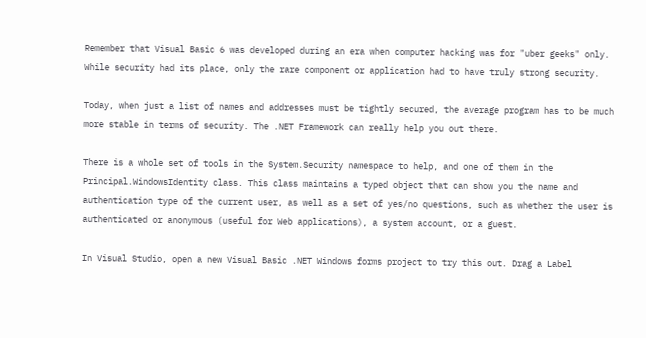Remember that Visual Basic 6 was developed during an era when computer hacking was for "uber geeks" only. While security had its place, only the rare component or application had to have truly strong security.

Today, when just a list of names and addresses must be tightly secured, the average program has to be much more stable in terms of security. The .NET Framework can really help you out there.

There is a whole set of tools in the System.Security namespace to help, and one of them in the Principal.WindowsIdentity class. This class maintains a typed object that can show you the name and authentication type of the current user, as well as a set of yes/no questions, such as whether the user is authenticated or anonymous (useful for Web applications), a system account, or a guest.

In Visual Studio, open a new Visual Basic .NET Windows forms project to try this out. Drag a Label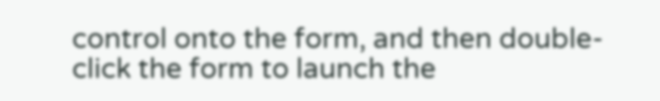control onto the form, and then double-click the form to launch the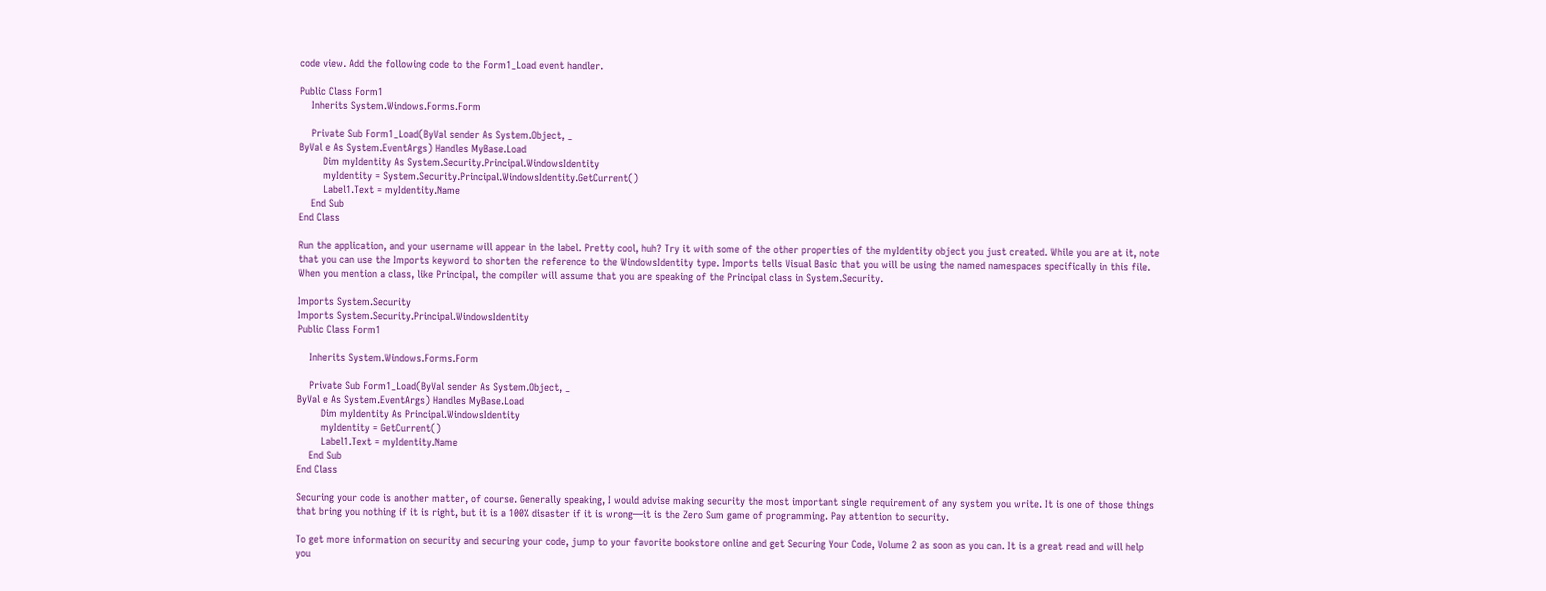code view. Add the following code to the Form1_Load event handler.

Public Class Form1
    Inherits System.Windows.Forms.Form

    Private Sub Form1_Load(ByVal sender As System.Object, _
ByVal e As System.EventArgs) Handles MyBase.Load
        Dim myIdentity As System.Security.Principal.WindowsIdentity
        myIdentity = System.Security.Principal.WindowsIdentity.GetCurrent()
        Label1.Text = myIdentity.Name
    End Sub
End Class

Run the application, and your username will appear in the label. Pretty cool, huh? Try it with some of the other properties of the myIdentity object you just created. While you are at it, note that you can use the Imports keyword to shorten the reference to the WindowsIdentity type. Imports tells Visual Basic that you will be using the named namespaces specifically in this file. When you mention a class, like Principal, the compiler will assume that you are speaking of the Principal class in System.Security.

Imports System.Security
Imports System.Security.Principal.WindowsIdentity
Public Class Form1

    Inherits System.Windows.Forms.Form

    Private Sub Form1_Load(ByVal sender As System.Object, _
ByVal e As System.EventArgs) Handles MyBase.Load
        Dim myIdentity As Principal.WindowsIdentity
        myIdentity = GetCurrent()
        Label1.Text = myIdentity.Name
    End Sub
End Class

Securing your code is another matter, of course. Generally speaking, I would advise making security the most important single requirement of any system you write. It is one of those things that bring you nothing if it is right, but it is a 100% disaster if it is wrong—it is the Zero Sum game of programming. Pay attention to security.

To get more information on security and securing your code, jump to your favorite bookstore online and get Securing Your Code, Volume 2 as soon as you can. It is a great read and will help you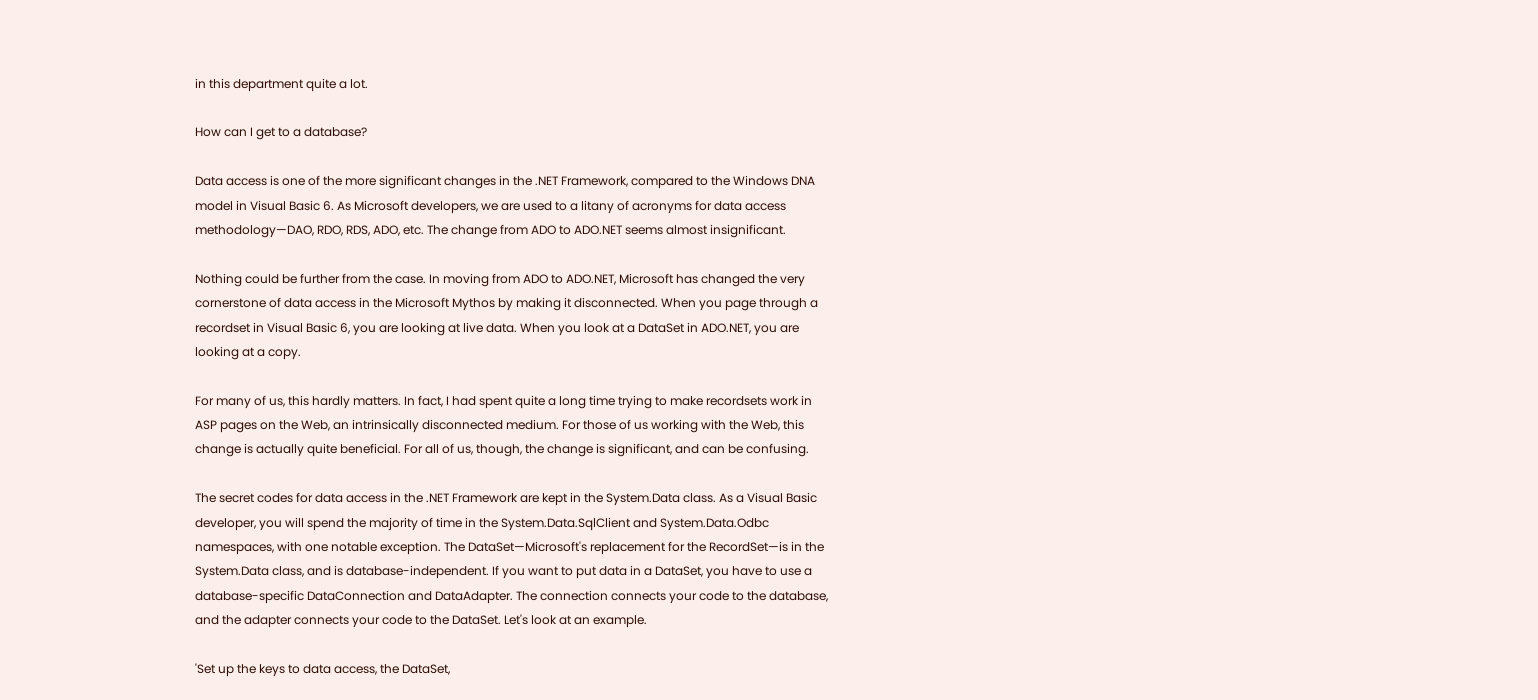in this department quite a lot.

How can I get to a database?

Data access is one of the more significant changes in the .NET Framework, compared to the Windows DNA model in Visual Basic 6. As Microsoft developers, we are used to a litany of acronyms for data access methodology—DAO, RDO, RDS, ADO, etc. The change from ADO to ADO.NET seems almost insignificant.

Nothing could be further from the case. In moving from ADO to ADO.NET, Microsoft has changed the very cornerstone of data access in the Microsoft Mythos by making it disconnected. When you page through a recordset in Visual Basic 6, you are looking at live data. When you look at a DataSet in ADO.NET, you are looking at a copy.

For many of us, this hardly matters. In fact, I had spent quite a long time trying to make recordsets work in ASP pages on the Web, an intrinsically disconnected medium. For those of us working with the Web, this change is actually quite beneficial. For all of us, though, the change is significant, and can be confusing.

The secret codes for data access in the .NET Framework are kept in the System.Data class. As a Visual Basic developer, you will spend the majority of time in the System.Data.SqlClient and System.Data.Odbc namespaces, with one notable exception. The DataSet—Microsoft's replacement for the RecordSet—is in the System.Data class, and is database-independent. If you want to put data in a DataSet, you have to use a database-specific DataConnection and DataAdapter. The connection connects your code to the database, and the adapter connects your code to the DataSet. Let's look at an example.

'Set up the keys to data access, the DataSet,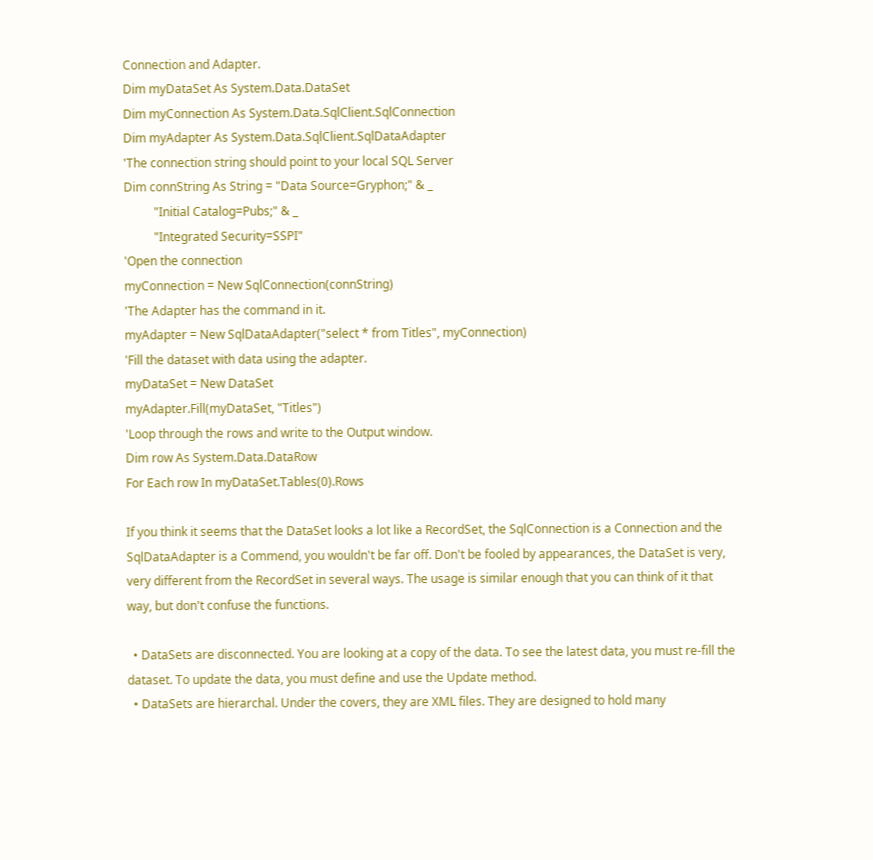Connection and Adapter.
Dim myDataSet As System.Data.DataSet
Dim myConnection As System.Data.SqlClient.SqlConnection
Dim myAdapter As System.Data.SqlClient.SqlDataAdapter
'The connection string should point to your local SQL Server
Dim connString As String = "Data Source=Gryphon;" & _
          "Initial Catalog=Pubs;" & _
          "Integrated Security=SSPI"
'Open the connection
myConnection = New SqlConnection(connString)
'The Adapter has the command in it.
myAdapter = New SqlDataAdapter("select * from Titles", myConnection)
'Fill the dataset with data using the adapter.
myDataSet = New DataSet
myAdapter.Fill(myDataSet, "Titles")
'Loop through the rows and write to the Output window.
Dim row As System.Data.DataRow
For Each row In myDataSet.Tables(0).Rows

If you think it seems that the DataSet looks a lot like a RecordSet, the SqlConnection is a Connection and the SqlDataAdapter is a Commend, you wouldn't be far off. Don't be fooled by appearances, the DataSet is very, very different from the RecordSet in several ways. The usage is similar enough that you can think of it that way, but don't confuse the functions.

  • DataSets are disconnected. You are looking at a copy of the data. To see the latest data, you must re-fill the dataset. To update the data, you must define and use the Update method.
  • DataSets are hierarchal. Under the covers, they are XML files. They are designed to hold many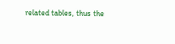related tables, thus the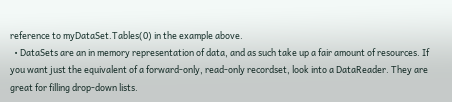reference to myDataSet.Tables(0) in the example above.
  • DataSets are an in memory representation of data, and as such take up a fair amount of resources. If you want just the equivalent of a forward-only, read-only recordset, look into a DataReader. They are great for filling drop-down lists.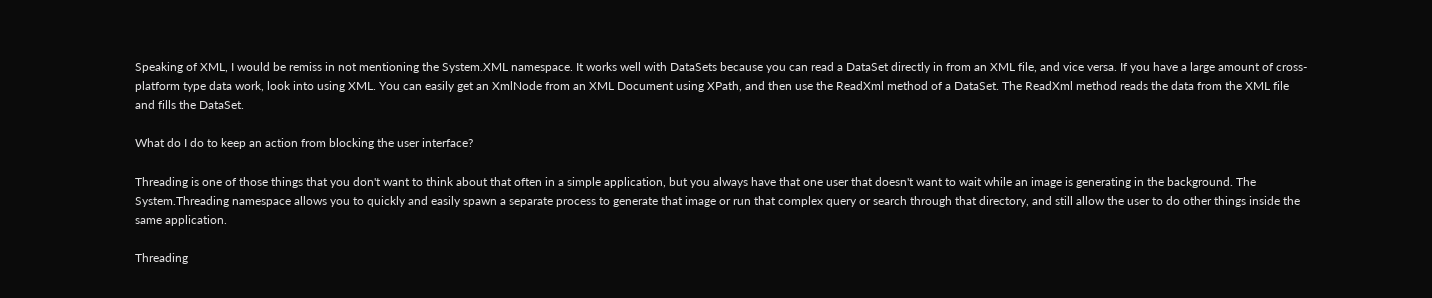Speaking of XML, I would be remiss in not mentioning the System.XML namespace. It works well with DataSets because you can read a DataSet directly in from an XML file, and vice versa. If you have a large amount of cross-platform type data work, look into using XML. You can easily get an XmlNode from an XML Document using XPath, and then use the ReadXml method of a DataSet. The ReadXml method reads the data from the XML file and fills the DataSet.

What do I do to keep an action from blocking the user interface?

Threading is one of those things that you don't want to think about that often in a simple application, but you always have that one user that doesn't want to wait while an image is generating in the background. The System.Threading namespace allows you to quickly and easily spawn a separate process to generate that image or run that complex query or search through that directory, and still allow the user to do other things inside the same application.

Threading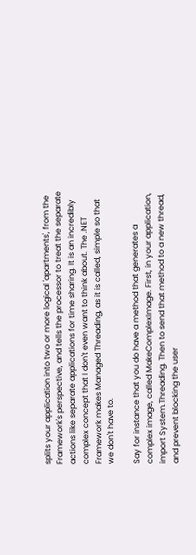splits your application into two or more logical 'apartments', from the Framework's perspective, and tells the processor to treat the separate actions like separate applications for time sharing. It is an incredibly complex concept that I don't even want to think about. The .NET Framework makes Managed Threading, as it is called, simple so that we don't have to.

Say for instance that you do have a method that generates a complex image, called MakeComplexImage. First, in your application, import System.Threading. Then to send that method to a new thread, and prevent blocking the user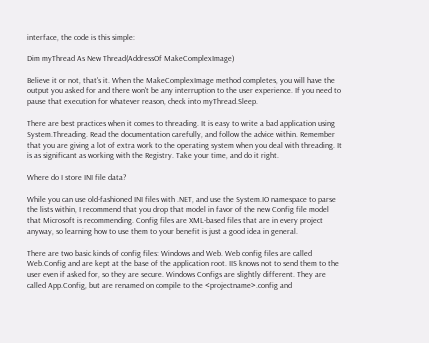interface, the code is this simple:

Dim myThread As New Thread(AddressOf MakeComplexImage)

Believe it or not, that's it. When the MakeComplexImage method completes, you will have the output you asked for and there won't be any interruption to the user experience. If you need to pause that execution for whatever reason, check into myThread.Sleep.

There are best practices when it comes to threading. It is easy to write a bad application using System.Threading. Read the documentation carefully, and follow the advice within. Remember that you are giving a lot of extra work to the operating system when you deal with threading. It is as significant as working with the Registry. Take your time, and do it right.

Where do I store INI file data?

While you can use old-fashioned INI files with .NET, and use the System.IO namespace to parse the lists within, I recommend that you drop that model in favor of the new Config file model that Microsoft is recommending. Config files are XML-based files that are in every project anyway, so learning how to use them to your benefit is just a good idea in general.

There are two basic kinds of config files: Windows and Web. Web config files are called Web.Config and are kept at the base of the application root. IIS knows not to send them to the user even if asked for, so they are secure. Windows Configs are slightly different. They are called App.Config, but are renamed on compile to the <projectname>.config and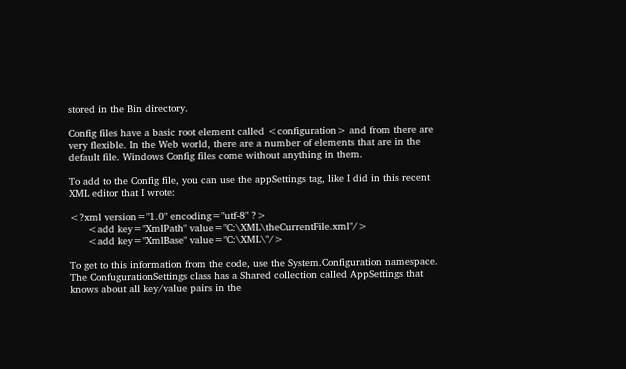stored in the Bin directory.

Config files have a basic root element called <configuration> and from there are very flexible. In the Web world, there are a number of elements that are in the default file. Windows Config files come without anything in them.

To add to the Config file, you can use the appSettings tag, like I did in this recent XML editor that I wrote:

<?xml version="1.0" encoding="utf-8" ?>
      <add key="XmlPath" value="C:\XML\theCurrentFile.xml"/>
      <add key="XmlBase" value="C:\XML\"/>

To get to this information from the code, use the System.Configuration namespace. The ConfugurationSettings class has a Shared collection called AppSettings that knows about all key/value pairs in the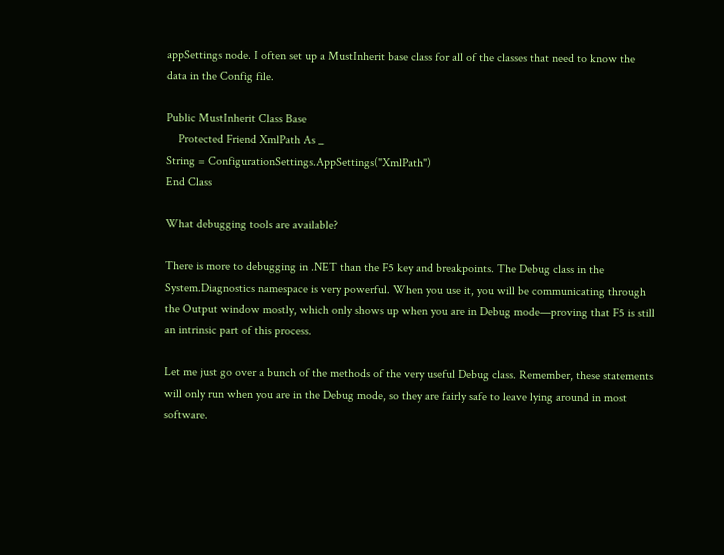appSettings node. I often set up a MustInherit base class for all of the classes that need to know the data in the Config file.

Public MustInherit Class Base
    Protected Friend XmlPath As _
String = ConfigurationSettings.AppSettings("XmlPath")
End Class

What debugging tools are available?

There is more to debugging in .NET than the F5 key and breakpoints. The Debug class in the System.Diagnostics namespace is very powerful. When you use it, you will be communicating through the Output window mostly, which only shows up when you are in Debug mode—proving that F5 is still an intrinsic part of this process.

Let me just go over a bunch of the methods of the very useful Debug class. Remember, these statements will only run when you are in the Debug mode, so they are fairly safe to leave lying around in most software.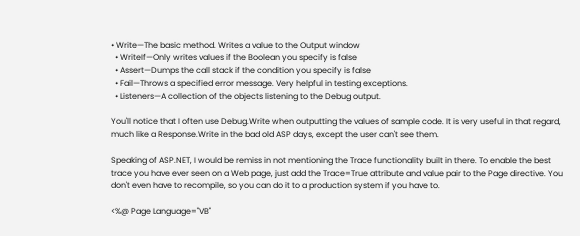• Write—The basic method. Writes a value to the Output window
  • WriteIf—Only writes values if the Boolean you specify is false
  • Assert—Dumps the call stack if the condition you specify is false
  • Fail—Throws a specified error message. Very helpful in testing exceptions.
  • Listeners—A collection of the objects listening to the Debug output.

You'll notice that I often use Debug.Write when outputting the values of sample code. It is very useful in that regard, much like a Response.Write in the bad old ASP days, except the user can't see them.

Speaking of ASP.NET, I would be remiss in not mentioning the Trace functionality built in there. To enable the best trace you have ever seen on a Web page, just add the Trace=True attribute and value pair to the Page directive. You don't even have to recompile, so you can do it to a production system if you have to.

<%@ Page Language="VB"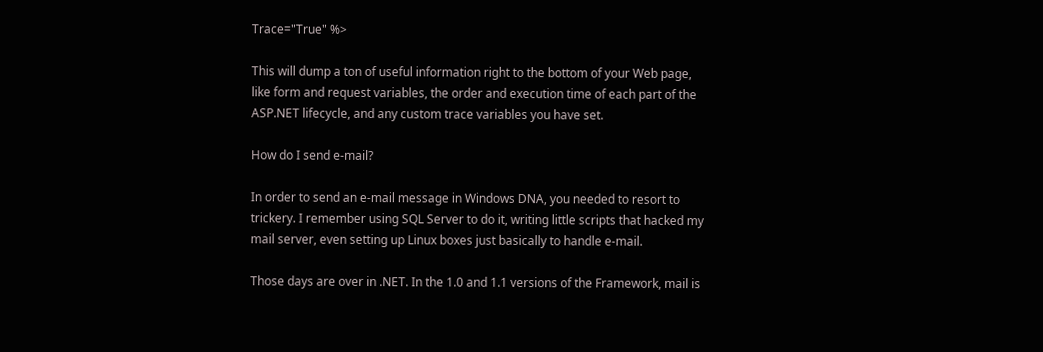Trace="True" %>

This will dump a ton of useful information right to the bottom of your Web page, like form and request variables, the order and execution time of each part of the ASP.NET lifecycle, and any custom trace variables you have set.

How do I send e-mail?

In order to send an e-mail message in Windows DNA, you needed to resort to trickery. I remember using SQL Server to do it, writing little scripts that hacked my mail server, even setting up Linux boxes just basically to handle e-mail.

Those days are over in .NET. In the 1.0 and 1.1 versions of the Framework, mail is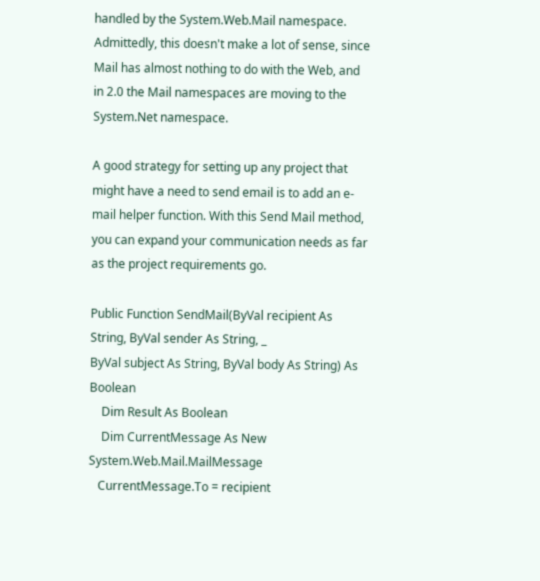handled by the System.Web.Mail namespace. Admittedly, this doesn't make a lot of sense, since Mail has almost nothing to do with the Web, and in 2.0 the Mail namespaces are moving to the System.Net namespace.

A good strategy for setting up any project that might have a need to send email is to add an e-mail helper function. With this Send Mail method, you can expand your communication needs as far as the project requirements go.

Public Function SendMail(ByVal recipient As String, ByVal sender As String, _
ByVal subject As String, ByVal body As String) As Boolean
    Dim Result As Boolean
    Dim CurrentMessage As New System.Web.Mail.MailMessage
   CurrentMessage.To = recipient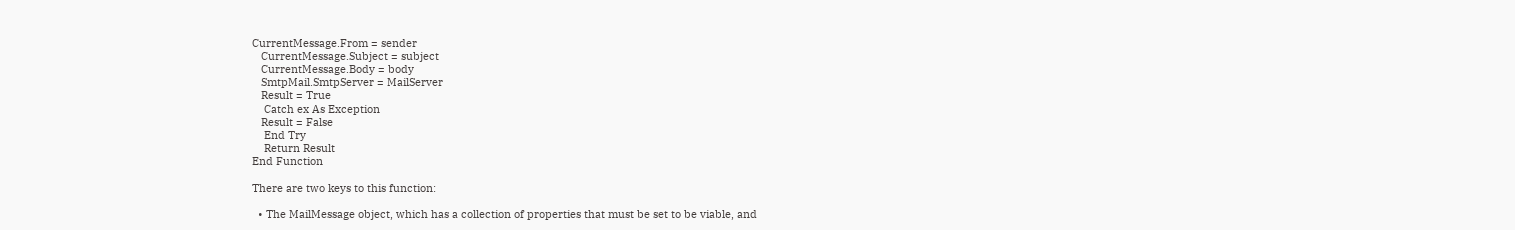CurrentMessage.From = sender
   CurrentMessage.Subject = subject
   CurrentMessage.Body = body
   SmtpMail.SmtpServer = MailServer
   Result = True
    Catch ex As Exception
   Result = False
    End Try
    Return Result
End Function

There are two keys to this function:

  • The MailMessage object, which has a collection of properties that must be set to be viable, and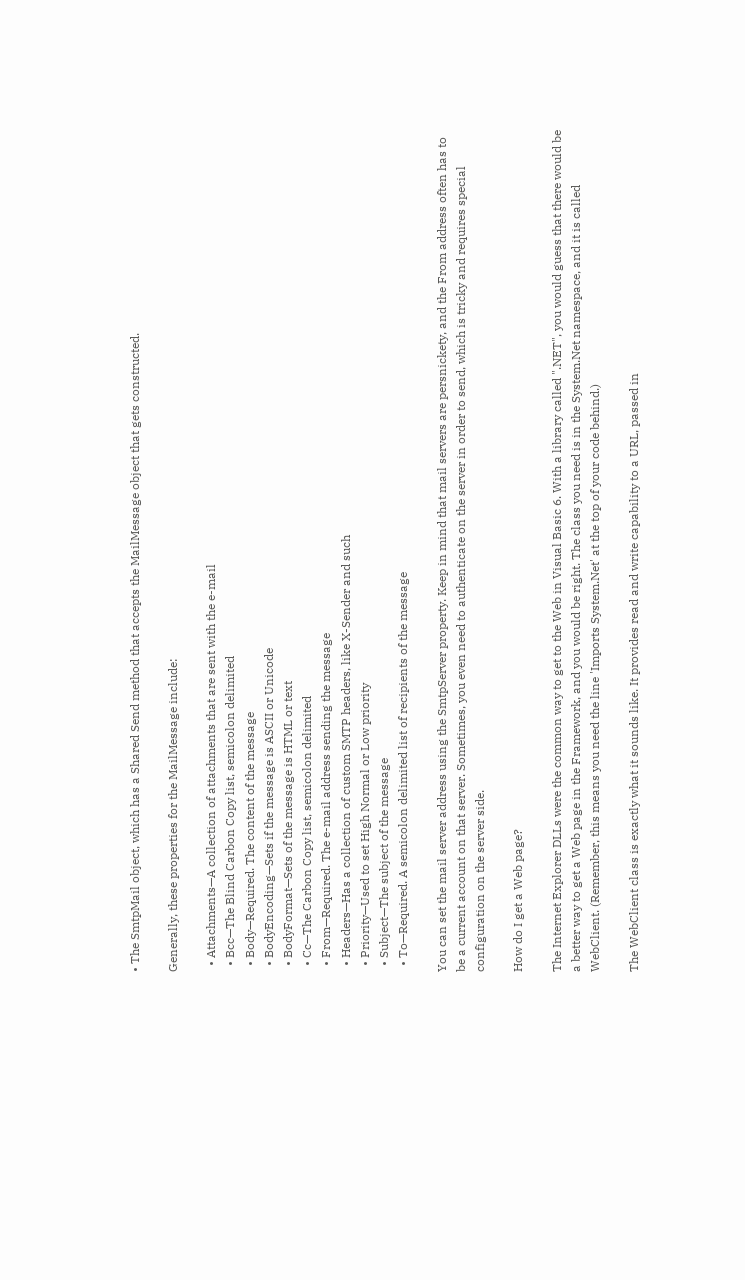• The SmtpMail object, which has a Shared Send method that accepts the MailMessage object that gets constructed.

Generally, these properties for the MailMessage include:

  • Attachments—A collection of attachments that are sent with the e-mail
  • Bcc—The Blind Carbon Copy list, semicolon delimited
  • Body—Required. The content of the message
  • BodyEncoding—Sets if the message is ASCII or Unicode
  • BodyFormat—Sets of the message is HTML or text
  • Cc—The Carbon Copy list, semicolon delimited
  • From—Required. The e-mail address sending the message
  • Headers—Has a collection of custom SMTP headers, like X-Sender and such
  • Priority—Used to set High Normal or Low priority
  • Subject—The subject of the message
  • To—Required. A semicolon delimited list of recipients of the message

You can set the mail server address using the SmtpServer property. Keep in mind that mail servers are persnickety, and the From address often has to be a current account on that server. Sometimes, you even need to authenticate on the server in order to send, which is tricky and requires special configuration on the server side.

How do I get a Web page?

The Internet Explorer DLLs were the common way to get to the Web in Visual Basic 6. With a library called ".NET", you would guess that there would be a better way to get a Web page in the Framework, and you would be right. The class you need is in the System.Net namespace, and it is called WebClient. (Remember, this means you need the line 'Imports System.Net' at the top of your code behind.)

The WebClient class is exactly what it sounds like. It provides read and write capability to a URL, passed in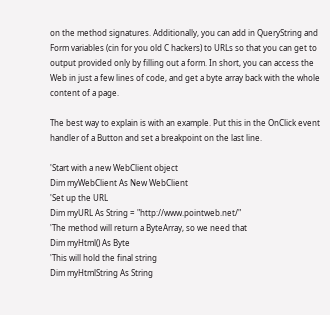on the method signatures. Additionally, you can add in QueryString and Form variables (cin for you old C hackers) to URLs so that you can get to output provided only by filling out a form. In short, you can access the Web in just a few lines of code, and get a byte array back with the whole content of a page.

The best way to explain is with an example. Put this in the OnClick event handler of a Button and set a breakpoint on the last line.

'Start with a new WebClient object
Dim myWebClient As New WebClient
'Set up the URL
Dim myURL As String = "http://www.pointweb.net/"
'The method will return a ByteArray, so we need that
Dim myHtml() As Byte
'This will hold the final string
Dim myHtmlString As String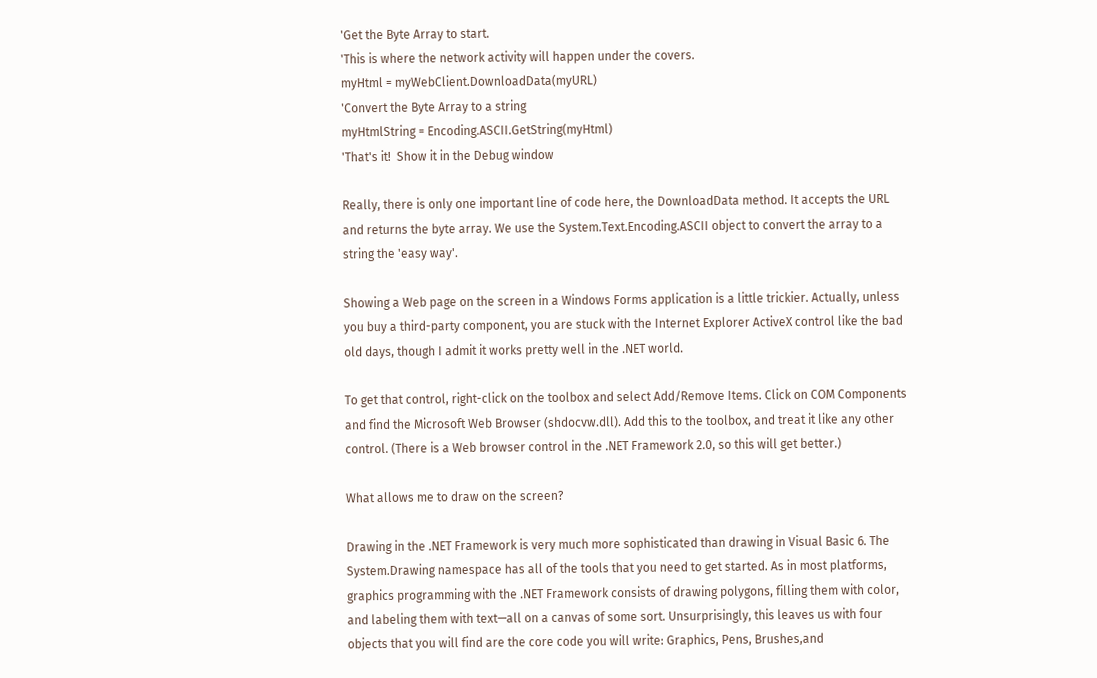'Get the Byte Array to start.
'This is where the network activity will happen under the covers.
myHtml = myWebClient.DownloadData(myURL)
'Convert the Byte Array to a string
myHtmlString = Encoding.ASCII.GetString(myHtml)
'That's it!  Show it in the Debug window

Really, there is only one important line of code here, the DownloadData method. It accepts the URL and returns the byte array. We use the System.Text.Encoding.ASCII object to convert the array to a string the 'easy way'.

Showing a Web page on the screen in a Windows Forms application is a little trickier. Actually, unless you buy a third-party component, you are stuck with the Internet Explorer ActiveX control like the bad old days, though I admit it works pretty well in the .NET world.

To get that control, right-click on the toolbox and select Add/Remove Items. Click on COM Components and find the Microsoft Web Browser (shdocvw.dll). Add this to the toolbox, and treat it like any other control. (There is a Web browser control in the .NET Framework 2.0, so this will get better.)

What allows me to draw on the screen?

Drawing in the .NET Framework is very much more sophisticated than drawing in Visual Basic 6. The System.Drawing namespace has all of the tools that you need to get started. As in most platforms, graphics programming with the .NET Framework consists of drawing polygons, filling them with color, and labeling them with text—all on a canvas of some sort. Unsurprisingly, this leaves us with four objects that you will find are the core code you will write: Graphics, Pens, Brushes,and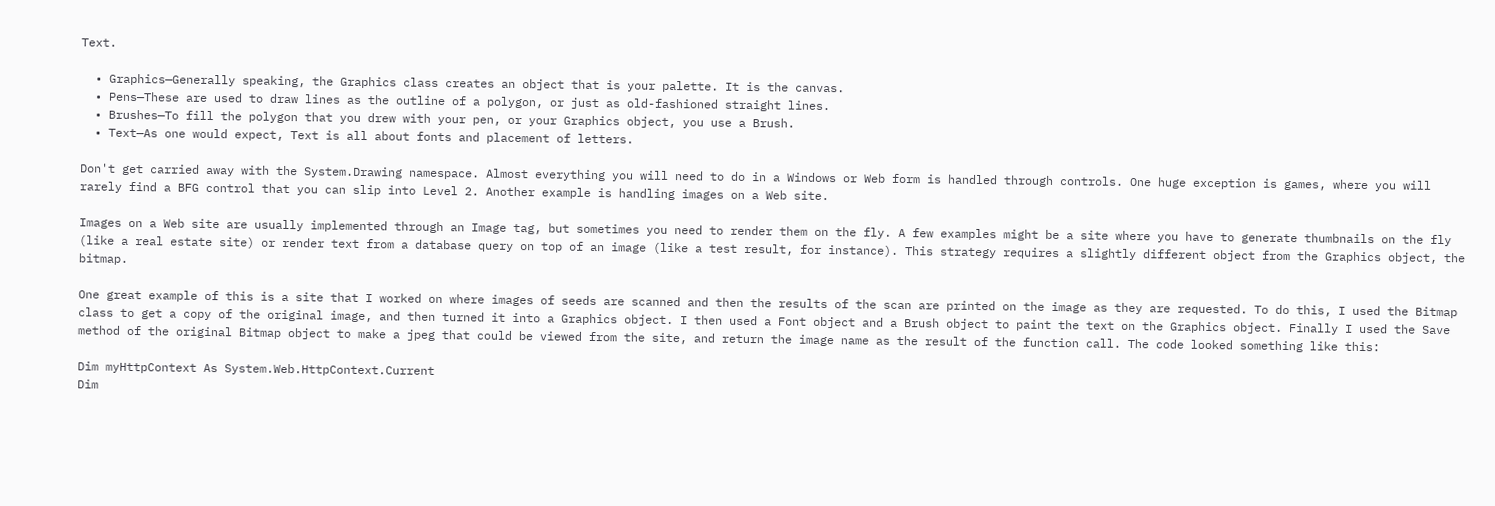Text.

  • Graphics—Generally speaking, the Graphics class creates an object that is your palette. It is the canvas.
  • Pens—These are used to draw lines as the outline of a polygon, or just as old-fashioned straight lines.
  • Brushes—To fill the polygon that you drew with your pen, or your Graphics object, you use a Brush.
  • Text—As one would expect, Text is all about fonts and placement of letters.

Don't get carried away with the System.Drawing namespace. Almost everything you will need to do in a Windows or Web form is handled through controls. One huge exception is games, where you will rarely find a BFG control that you can slip into Level 2. Another example is handling images on a Web site.

Images on a Web site are usually implemented through an Image tag, but sometimes you need to render them on the fly. A few examples might be a site where you have to generate thumbnails on the fly (like a real estate site) or render text from a database query on top of an image (like a test result, for instance). This strategy requires a slightly different object from the Graphics object, the bitmap.

One great example of this is a site that I worked on where images of seeds are scanned and then the results of the scan are printed on the image as they are requested. To do this, I used the Bitmap class to get a copy of the original image, and then turned it into a Graphics object. I then used a Font object and a Brush object to paint the text on the Graphics object. Finally I used the Save method of the original Bitmap object to make a jpeg that could be viewed from the site, and return the image name as the result of the function call. The code looked something like this:

Dim myHttpContext As System.Web.HttpContext.Current
Dim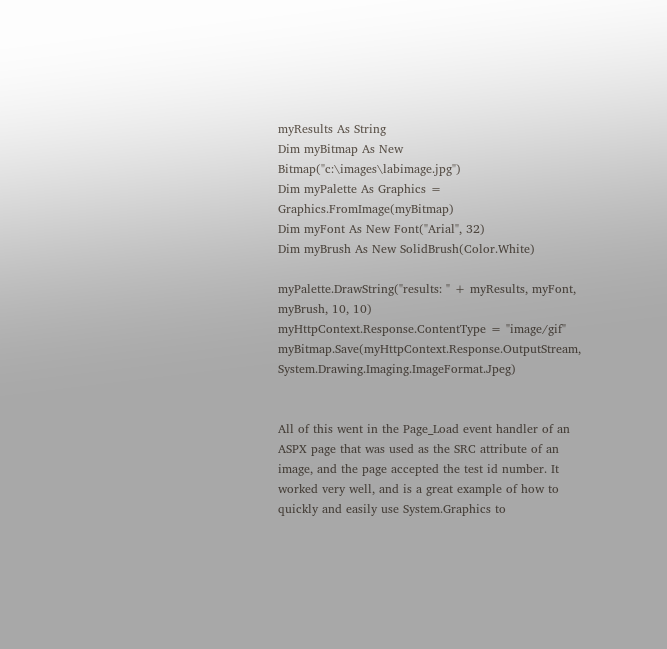myResults As String
Dim myBitmap As New Bitmap("c:\images\labimage.jpg")
Dim myPalette As Graphics = Graphics.FromImage(myBitmap)
Dim myFont As New Font("Arial", 32)
Dim myBrush As New SolidBrush(Color.White)

myPalette.DrawString("results: " + myResults, myFont, myBrush, 10, 10)
myHttpContext.Response.ContentType = "image/gif"
myBitmap.Save(myHttpContext.Response.OutputStream, System.Drawing.Imaging.ImageFormat.Jpeg)


All of this went in the Page_Load event handler of an ASPX page that was used as the SRC attribute of an image, and the page accepted the test id number. It worked very well, and is a great example of how to quickly and easily use System.Graphics to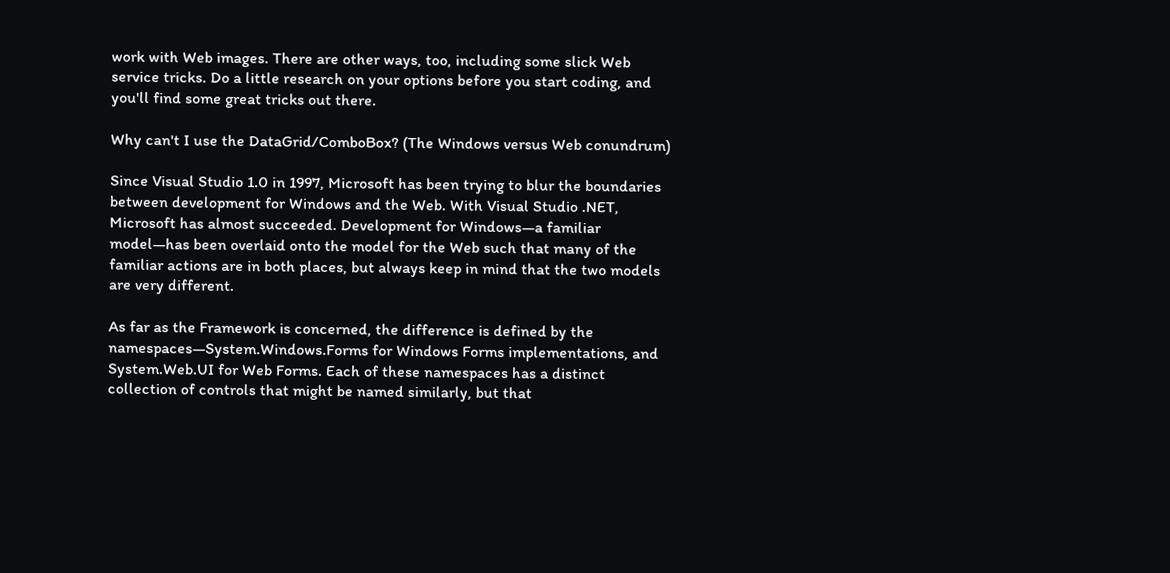work with Web images. There are other ways, too, including some slick Web service tricks. Do a little research on your options before you start coding, and you'll find some great tricks out there.

Why can't I use the DataGrid/ComboBox? (The Windows versus Web conundrum)

Since Visual Studio 1.0 in 1997, Microsoft has been trying to blur the boundaries between development for Windows and the Web. With Visual Studio .NET, Microsoft has almost succeeded. Development for Windows—a familiar model—has been overlaid onto the model for the Web such that many of the familiar actions are in both places, but always keep in mind that the two models are very different.

As far as the Framework is concerned, the difference is defined by the namespaces—System.Windows.Forms for Windows Forms implementations, and System.Web.UI for Web Forms. Each of these namespaces has a distinct collection of controls that might be named similarly, but that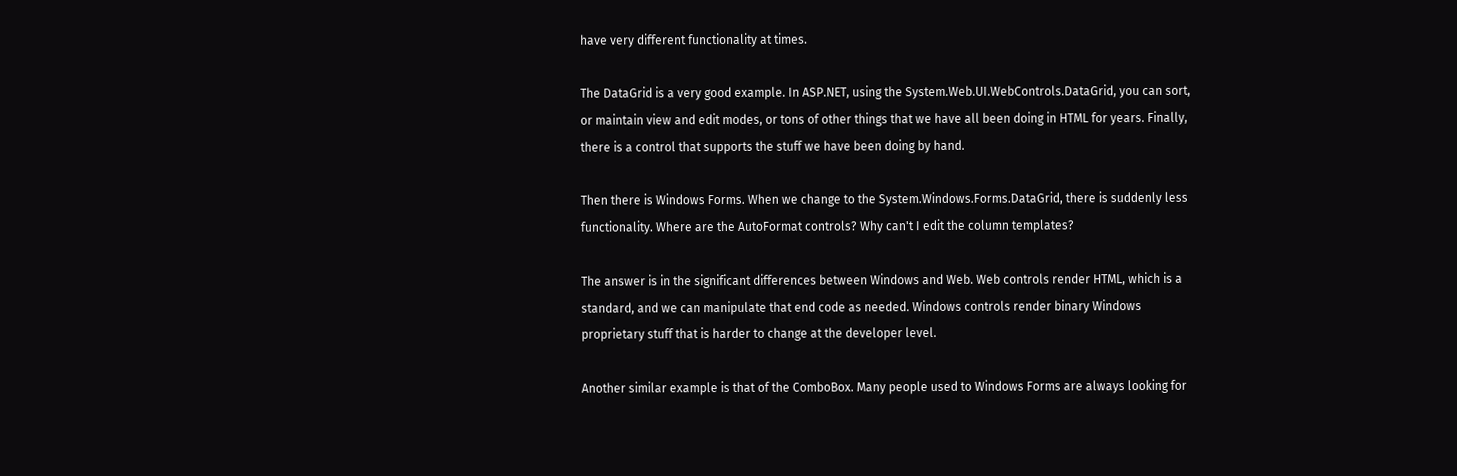have very different functionality at times.

The DataGrid is a very good example. In ASP.NET, using the System.Web.UI.WebControls.DataGrid, you can sort, or maintain view and edit modes, or tons of other things that we have all been doing in HTML for years. Finally, there is a control that supports the stuff we have been doing by hand.

Then there is Windows Forms. When we change to the System.Windows.Forms.DataGrid, there is suddenly less functionality. Where are the AutoFormat controls? Why can't I edit the column templates?

The answer is in the significant differences between Windows and Web. Web controls render HTML, which is a standard, and we can manipulate that end code as needed. Windows controls render binary Windows proprietary stuff that is harder to change at the developer level.

Another similar example is that of the ComboBox. Many people used to Windows Forms are always looking for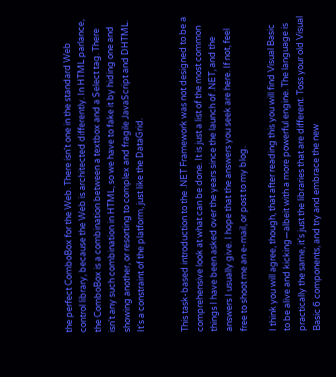the perfect ComboBox for the Web. There isn't one in the standard Web control library, because the Web is architected differently. In HTML parlance, the ComboBox is a combination between a textbox and a Select tag. There isn't any such combination in HTML, so we have to fake it by hiding one and showing another, or resorting to complex and fragile JavaScript and DHTML. It's a constraint of the platform, just like the DataGrid.


This task-based introduction to the .NET Framework was not designed to be a comprehensive look at what can be done. It is just a list of the most common things I have been asked over the years since the launch of .NET, and the answers I usually give. I hope that the answers you seek are here. If not, feel free to shoot me an e-mail, or post to my blog.

I think you will agree, though, that after reading this you will find Visual Basic to be alive and kicking—albeit with a more powerful engine. The language is practically the same, it's just the libraries that are different. Toss your old Visual Basic 6 components, and try and embrace the new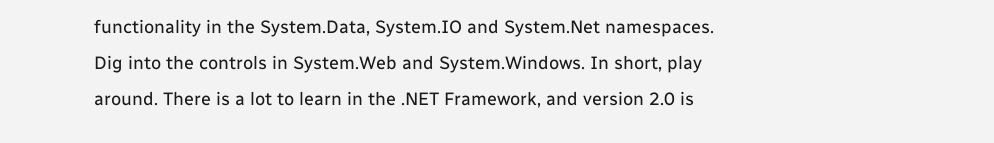functionality in the System.Data, System.IO and System.Net namespaces. Dig into the controls in System.Web and System.Windows. In short, play around. There is a lot to learn in the .NET Framework, and version 2.0 is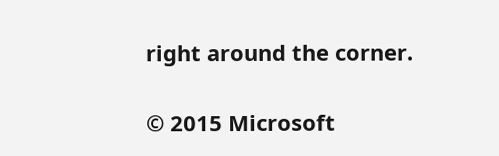right around the corner.

© 2015 Microsoft